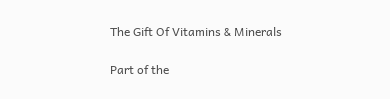The Gift Of Vitamins & Minerals

Part of the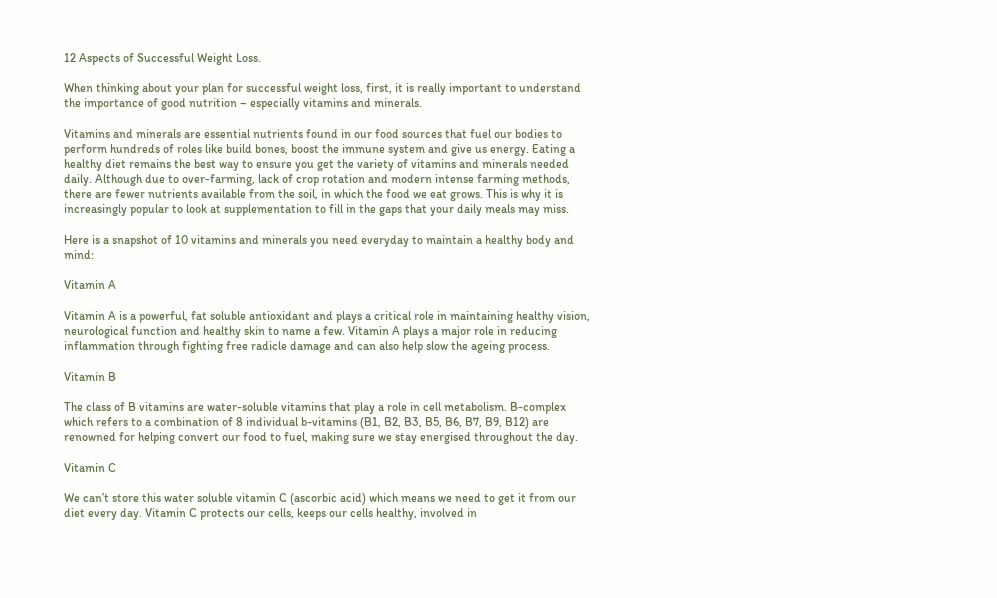12 Aspects of Successful Weight Loss.

When thinking about your plan for successful weight loss, first, it is really important to understand the importance of good nutrition – especially vitamins and minerals.

Vitamins and minerals are essential nutrients found in our food sources that fuel our bodies to perform hundreds of roles like build bones, boost the immune system and give us energy. Eating a healthy diet remains the best way to ensure you get the variety of vitamins and minerals needed daily. Although due to over-farming, lack of crop rotation and modern intense farming methods, there are fewer nutrients available from the soil, in which the food we eat grows. This is why it is increasingly popular to look at supplementation to fill in the gaps that your daily meals may miss.

Here is a snapshot of 10 vitamins and minerals you need everyday to maintain a healthy body and mind:

Vitamin A

Vitamin A is a powerful, fat soluble antioxidant and plays a critical role in maintaining healthy vision, neurological function and healthy skin to name a few. Vitamin A plays a major role in reducing inflammation through fighting free radicle damage and can also help slow the ageing process.

Vitamin B

The class of B vitamins are water-soluble vitamins that play a role in cell metabolism. B-complex which refers to a combination of 8 individual b-vitamins (B1, B2, B3, B5, B6, B7, B9, B12) are renowned for helping convert our food to fuel, making sure we stay energised throughout the day.

Vitamin C

We can’t store this water soluble vitamin C (ascorbic acid) which means we need to get it from our diet every day. Vitamin C protects our cells, keeps our cells healthy, involved in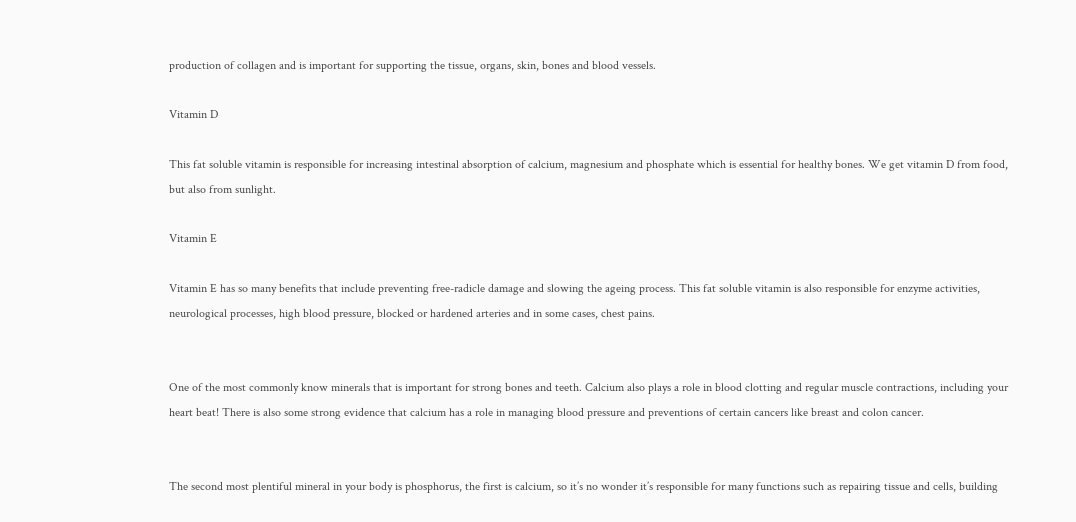production of collagen and is important for supporting the tissue, organs, skin, bones and blood vessels.

Vitamin D

This fat soluble vitamin is responsible for increasing intestinal absorption of calcium, magnesium and phosphate which is essential for healthy bones. We get vitamin D from food, but also from sunlight.

Vitamin E

Vitamin E has so many benefits that include preventing free-radicle damage and slowing the ageing process. This fat soluble vitamin is also responsible for enzyme activities, neurological processes, high blood pressure, blocked or hardened arteries and in some cases, chest pains.


One of the most commonly know minerals that is important for strong bones and teeth. Calcium also plays a role in blood clotting and regular muscle contractions, including your heart beat! There is also some strong evidence that calcium has a role in managing blood pressure and preventions of certain cancers like breast and colon cancer.


The second most plentiful mineral in your body is phosphorus, the first is calcium, so it’s no wonder it’s responsible for many functions such as repairing tissue and cells, building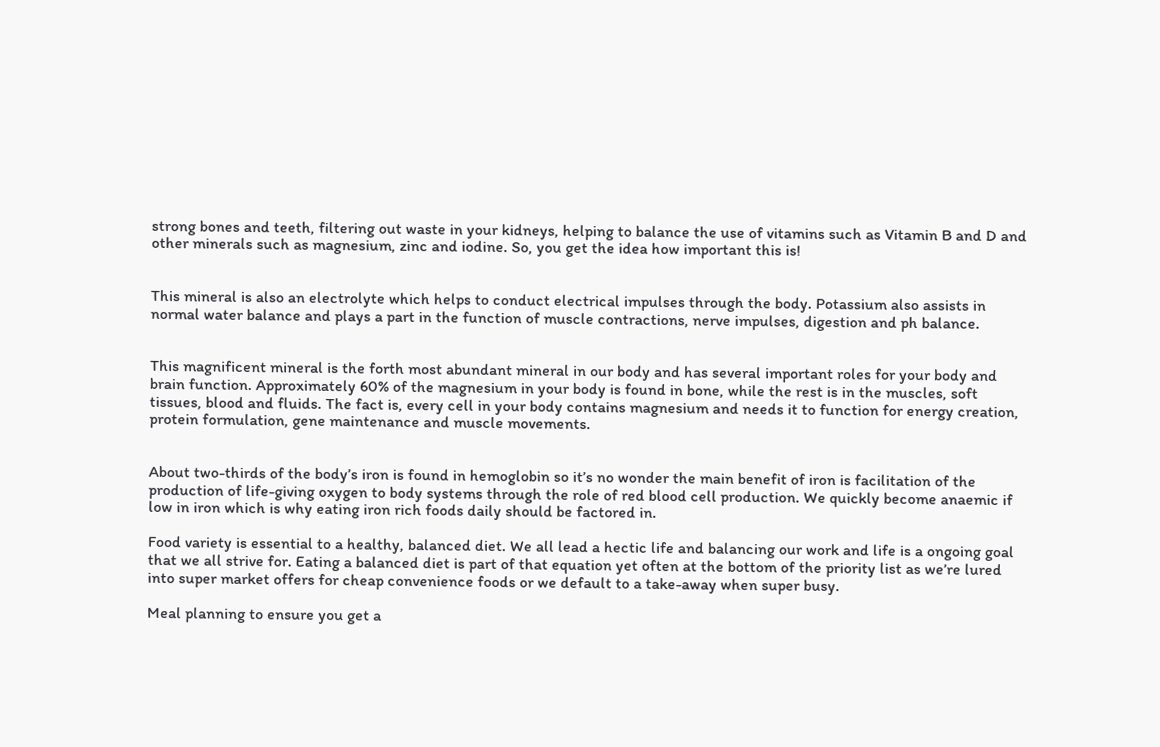strong bones and teeth, filtering out waste in your kidneys, helping to balance the use of vitamins such as Vitamin B and D and other minerals such as magnesium, zinc and iodine. So, you get the idea how important this is!


This mineral is also an electrolyte which helps to conduct electrical impulses through the body. Potassium also assists in normal water balance and plays a part in the function of muscle contractions, nerve impulses, digestion and ph balance.


This magnificent mineral is the forth most abundant mineral in our body and has several important roles for your body and brain function. Approximately 60% of the magnesium in your body is found in bone, while the rest is in the muscles, soft tissues, blood and fluids. The fact is, every cell in your body contains magnesium and needs it to function for energy creation, protein formulation, gene maintenance and muscle movements.


About two-thirds of the body’s iron is found in hemoglobin so it’s no wonder the main benefit of iron is facilitation of the production of life-giving oxygen to body systems through the role of red blood cell production. We quickly become anaemic if low in iron which is why eating iron rich foods daily should be factored in.

Food variety is essential to a healthy, balanced diet. We all lead a hectic life and balancing our work and life is a ongoing goal that we all strive for. Eating a balanced diet is part of that equation yet often at the bottom of the priority list as we’re lured into super market offers for cheap convenience foods or we default to a take-away when super busy.

Meal planning to ensure you get a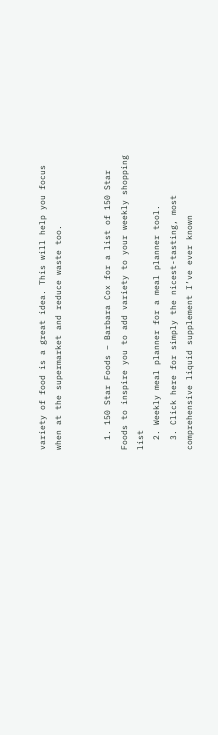variety of food is a great idea. This will help you focus when at the supermarket and reduce waste too.


  1. 150 Star Foods – Barbara Cox for a list of 150 Star Foods to inspire you to add variety to your weekly shopping list
  2. Weekly meal planner for a meal planner tool.
  3. Click here for simply the nicest-tasting, most comprehensive liquid supplement I’ve ever known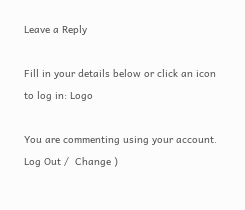Leave a Reply

Fill in your details below or click an icon to log in: Logo

You are commenting using your account. Log Out /  Change )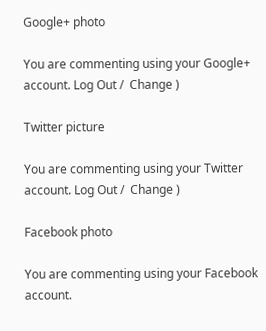Google+ photo

You are commenting using your Google+ account. Log Out /  Change )

Twitter picture

You are commenting using your Twitter account. Log Out /  Change )

Facebook photo

You are commenting using your Facebook account.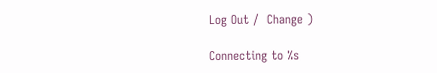Log Out /  Change )

Connecting to %s